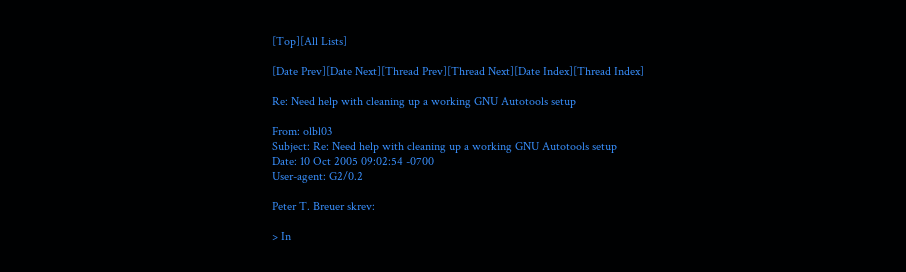[Top][All Lists]

[Date Prev][Date Next][Thread Prev][Thread Next][Date Index][Thread Index]

Re: Need help with cleaning up a working GNU Autotools setup

From: olbl03
Subject: Re: Need help with cleaning up a working GNU Autotools setup
Date: 10 Oct 2005 09:02:54 -0700
User-agent: G2/0.2

Peter T. Breuer skrev:

> In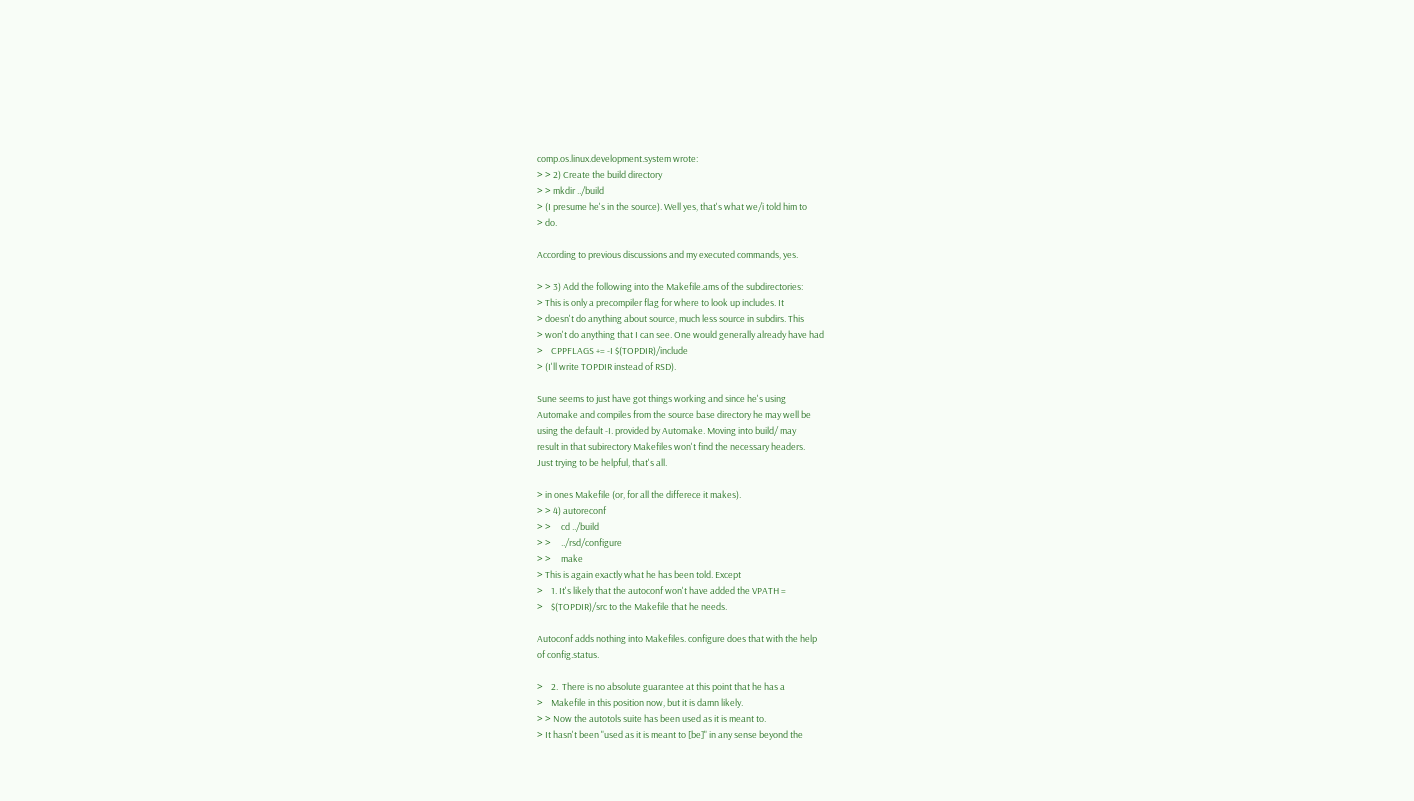comp.os.linux.development.system wrote:
> > 2) Create the build directory
> > mkdir ../build
> (I presume he's in the source). Well yes, that's what we/i told him to
> do.

According to previous discussions and my executed commands, yes.

> > 3) Add the following into the Makefile.ams of the subdirectories:
> This is only a precompiler flag for where to look up includes. It
> doesn't do anything about source, much less source in subdirs. This
> won't do anything that I can see. One would generally already have had
>    CPPFLAGS += -I $(TOPDIR)/include
> (I'll write TOPDIR instead of RSD).

Sune seems to just have got things working and since he's using
Automake and compiles from the source base directory he may well be
using the default -I. provided by Automake. Moving into build/ may
result in that subirectory Makefiles won't find the necessary headers.
Just trying to be helpful, that's all.

> in ones Makefile (or, for all the differece it makes).
> > 4) autoreconf
> >     cd ../build
> >     ../rsd/configure
> >     make
> This is again exactly what he has been told. Except
>    1. It's likely that the autoconf won't have added the VPATH =
>    $(TOPDIR)/src to the Makefile that he needs.

Autoconf adds nothing into Makefiles. configure does that with the help
of config.status.

>    2.  There is no absolute guarantee at this point that he has a
>    Makefile in this position now, but it is damn likely.
> > Now the autotols suite has been used as it is meant to.
> It hasn't been "used as it is meant to [be]" in any sense beyond the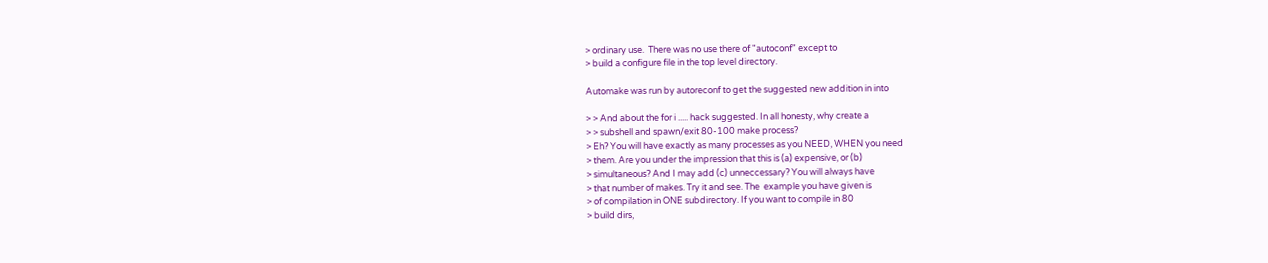> ordinary use.  There was no use there of "autoconf" except to
> build a configure file in the top level directory.

Automake was run by autoreconf to get the suggested new addition in into

> > And about the for i ..... hack suggested. In all honesty, why create a
> > subshell and spawn/exit 80-100 make process?
> Eh? You will have exactly as many processes as you NEED, WHEN you need
> them. Are you under the impression that this is (a) expensive, or (b)
> simultaneous? And I may add (c) unneccessary? You will always have
> that number of makes. Try it and see. The  example you have given is
> of compilation in ONE subdirectory. If you want to compile in 80
> build dirs,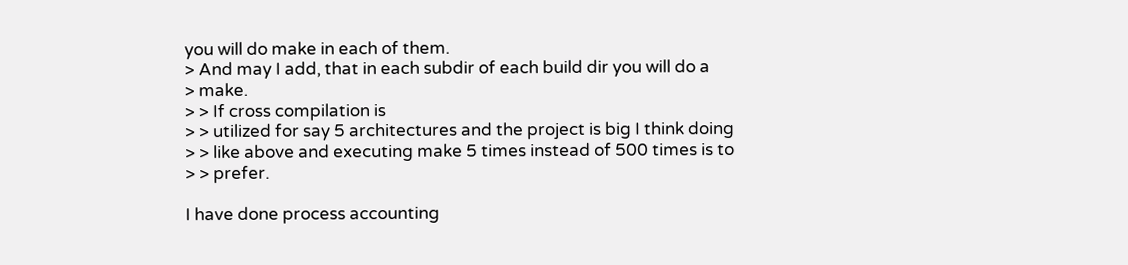you will do make in each of them.
> And may I add, that in each subdir of each build dir you will do a
> make.
> > If cross compilation is
> > utilized for say 5 architectures and the project is big I think doing
> > like above and executing make 5 times instead of 500 times is to
> > prefer.

I have done process accounting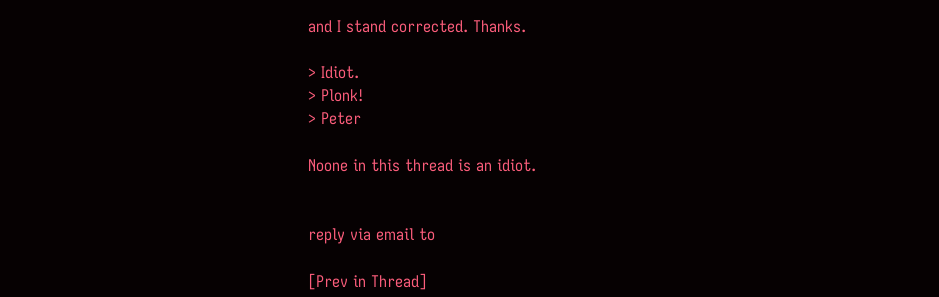and I stand corrected. Thanks.

> Idiot.
> Plonk!
> Peter

Noone in this thread is an idiot.


reply via email to

[Prev in Thread]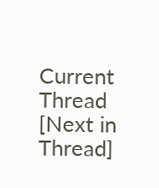Current Thread [Next in Thread]